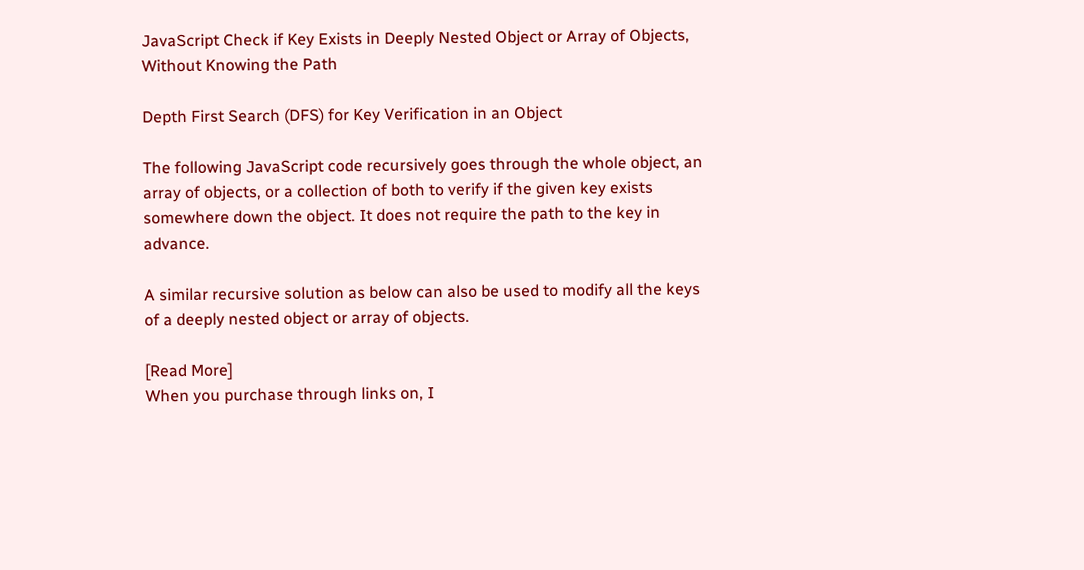JavaScript Check if Key Exists in Deeply Nested Object or Array of Objects, Without Knowing the Path

Depth First Search (DFS) for Key Verification in an Object

The following JavaScript code recursively goes through the whole object, an array of objects, or a collection of both to verify if the given key exists somewhere down the object. It does not require the path to the key in advance.

A similar recursive solution as below can also be used to modify all the keys of a deeply nested object or array of objects.

[Read More]
When you purchase through links on, I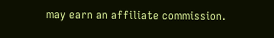may earn an affiliate commission.